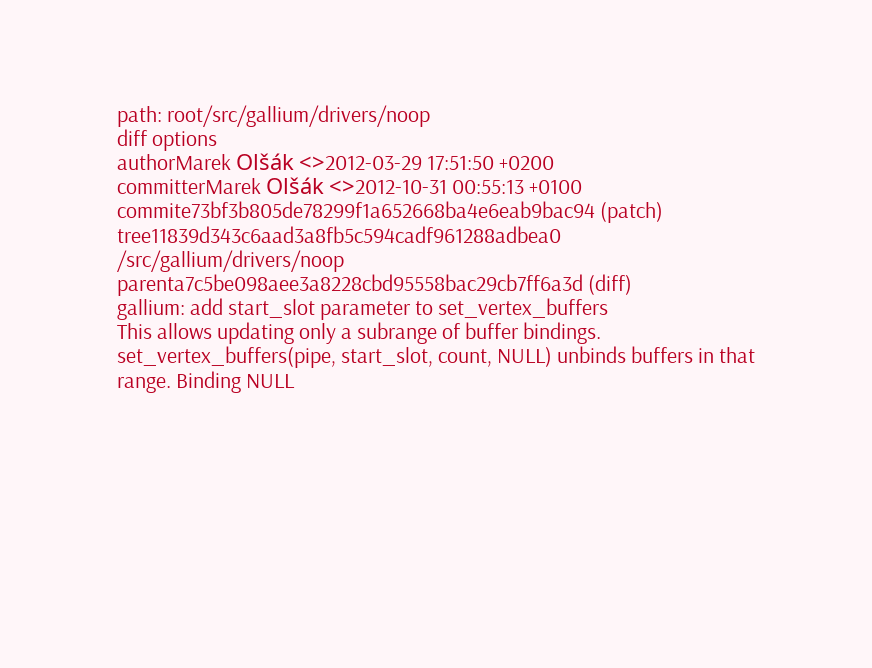path: root/src/gallium/drivers/noop
diff options
authorMarek Olšák <>2012-03-29 17:51:50 +0200
committerMarek Olšák <>2012-10-31 00:55:13 +0100
commite73bf3b805de78299f1a652668ba4e6eab9bac94 (patch)
tree11839d343c6aad3a8fb5c594cadf961288adbea0 /src/gallium/drivers/noop
parenta7c5be098aee3a8228cbd95558bac29cb7ff6a3d (diff)
gallium: add start_slot parameter to set_vertex_buffers
This allows updating only a subrange of buffer bindings. set_vertex_buffers(pipe, start_slot, count, NULL) unbinds buffers in that range. Binding NULL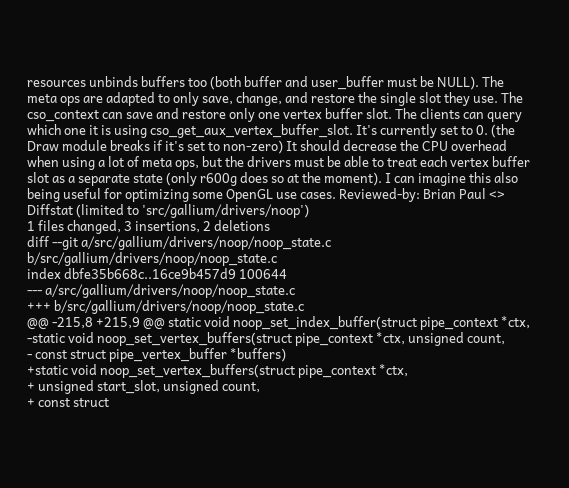resources unbinds buffers too (both buffer and user_buffer must be NULL). The meta ops are adapted to only save, change, and restore the single slot they use. The cso_context can save and restore only one vertex buffer slot. The clients can query which one it is using cso_get_aux_vertex_buffer_slot. It's currently set to 0. (the Draw module breaks if it's set to non-zero) It should decrease the CPU overhead when using a lot of meta ops, but the drivers must be able to treat each vertex buffer slot as a separate state (only r600g does so at the moment). I can imagine this also being useful for optimizing some OpenGL use cases. Reviewed-by: Brian Paul <>
Diffstat (limited to 'src/gallium/drivers/noop')
1 files changed, 3 insertions, 2 deletions
diff --git a/src/gallium/drivers/noop/noop_state.c b/src/gallium/drivers/noop/noop_state.c
index dbfe35b668c..16ce9b457d9 100644
--- a/src/gallium/drivers/noop/noop_state.c
+++ b/src/gallium/drivers/noop/noop_state.c
@@ -215,8 +215,9 @@ static void noop_set_index_buffer(struct pipe_context *ctx,
-static void noop_set_vertex_buffers(struct pipe_context *ctx, unsigned count,
- const struct pipe_vertex_buffer *buffers)
+static void noop_set_vertex_buffers(struct pipe_context *ctx,
+ unsigned start_slot, unsigned count,
+ const struct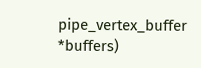pipe_vertex_buffer *buffers)